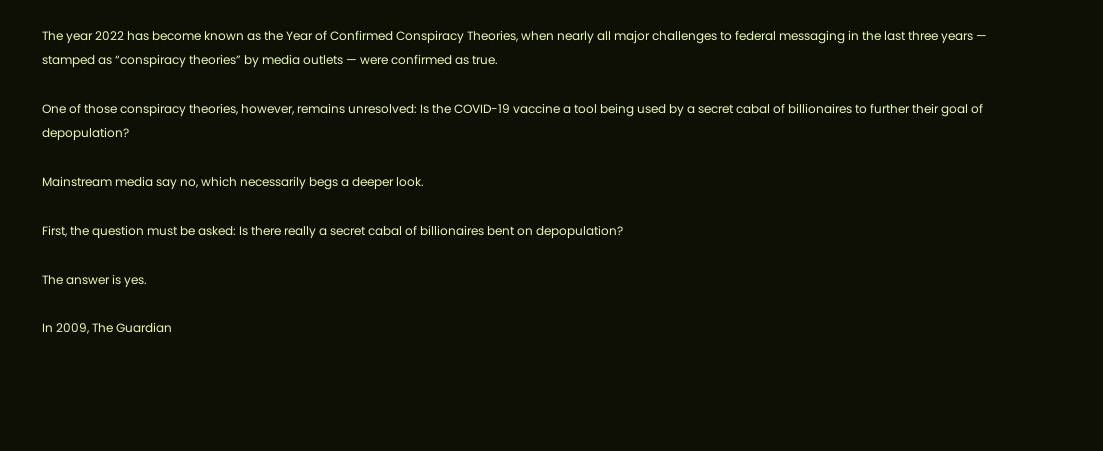The year 2022 has become known as the Year of Confirmed Conspiracy Theories, when nearly all major challenges to federal messaging in the last three years — stamped as “conspiracy theories” by media outlets — were confirmed as true.

One of those conspiracy theories, however, remains unresolved: Is the COVID-19 vaccine a tool being used by a secret cabal of billionaires to further their goal of depopulation?

Mainstream media say no, which necessarily begs a deeper look.

First, the question must be asked: Is there really a secret cabal of billionaires bent on depopulation?

The answer is yes.

In 2009, The Guardian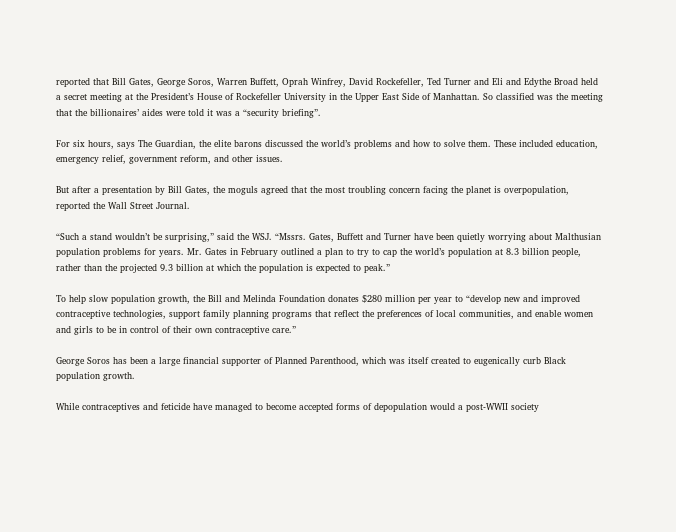reported that Bill Gates, George Soros, Warren Buffett, Oprah Winfrey, David Rockefeller, Ted Turner and Eli and Edythe Broad held a secret meeting at the President’s House of Rockefeller University in the Upper East Side of Manhattan. So classified was the meeting that the billionaires’ aides were told it was a “security briefing”.

For six hours, says The Guardian, the elite barons discussed the world’s problems and how to solve them. These included education, emergency relief, government reform, and other issues.

But after a presentation by Bill Gates, the moguls agreed that the most troubling concern facing the planet is overpopulation, reported the Wall Street Journal.

“Such a stand wouldn’t be surprising,” said the WSJ. “Mssrs. Gates, Buffett and Turner have been quietly worrying about Malthusian population problems for years. Mr. Gates in February outlined a plan to try to cap the world’s population at 8.3 billion people, rather than the projected 9.3 billion at which the population is expected to peak.”

To help slow population growth, the Bill and Melinda Foundation donates $280 million per year to “develop new and improved contraceptive technologies, support family planning programs that reflect the preferences of local communities, and enable women and girls to be in control of their own contraceptive care.”

George Soros has been a large financial supporter of Planned Parenthood, which was itself created to eugenically curb Black population growth.

While contraceptives and feticide have managed to become accepted forms of depopulation would a post-WWII society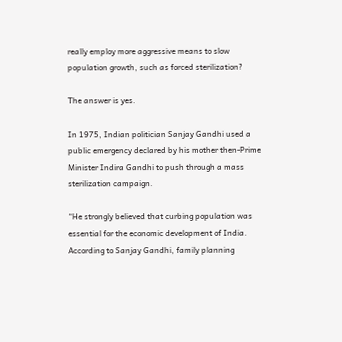really employ more aggressive means to slow population growth, such as forced sterilization?

The answer is yes.

In 1975, Indian politician Sanjay Gandhi used a public emergency declared by his mother then-Prime Minister Indira Gandhi to push through a mass sterilization campaign.

“He strongly believed that curbing population was essential for the economic development of India. According to Sanjay Gandhi, family planning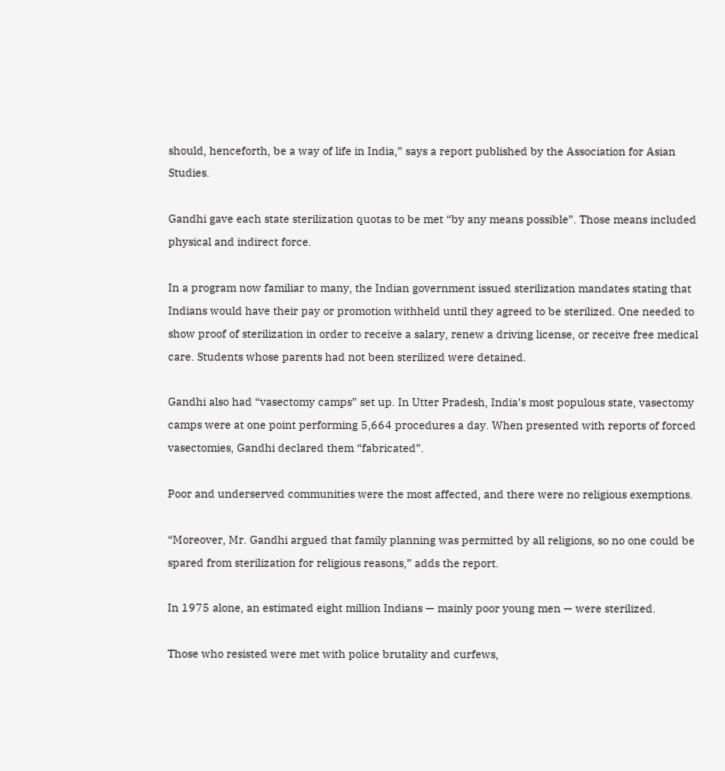should, henceforth, be a way of life in India,” says a report published by the Association for Asian Studies.

Gandhi gave each state sterilization quotas to be met “by any means possible”. Those means included physical and indirect force.

In a program now familiar to many, the Indian government issued sterilization mandates stating that Indians would have their pay or promotion withheld until they agreed to be sterilized. One needed to show proof of sterilization in order to receive a salary, renew a driving license, or receive free medical care. Students whose parents had not been sterilized were detained.

Gandhi also had “vasectomy camps” set up. In Utter Pradesh, India’s most populous state, vasectomy camps were at one point performing 5,664 procedures a day. When presented with reports of forced vasectomies, Gandhi declared them “fabricated”.

Poor and underserved communities were the most affected, and there were no religious exemptions.

“Moreover, Mr. Gandhi argued that family planning was permitted by all religions, so no one could be spared from sterilization for religious reasons,” adds the report.

In 1975 alone, an estimated eight million Indians — mainly poor young men — were sterilized.

Those who resisted were met with police brutality and curfews,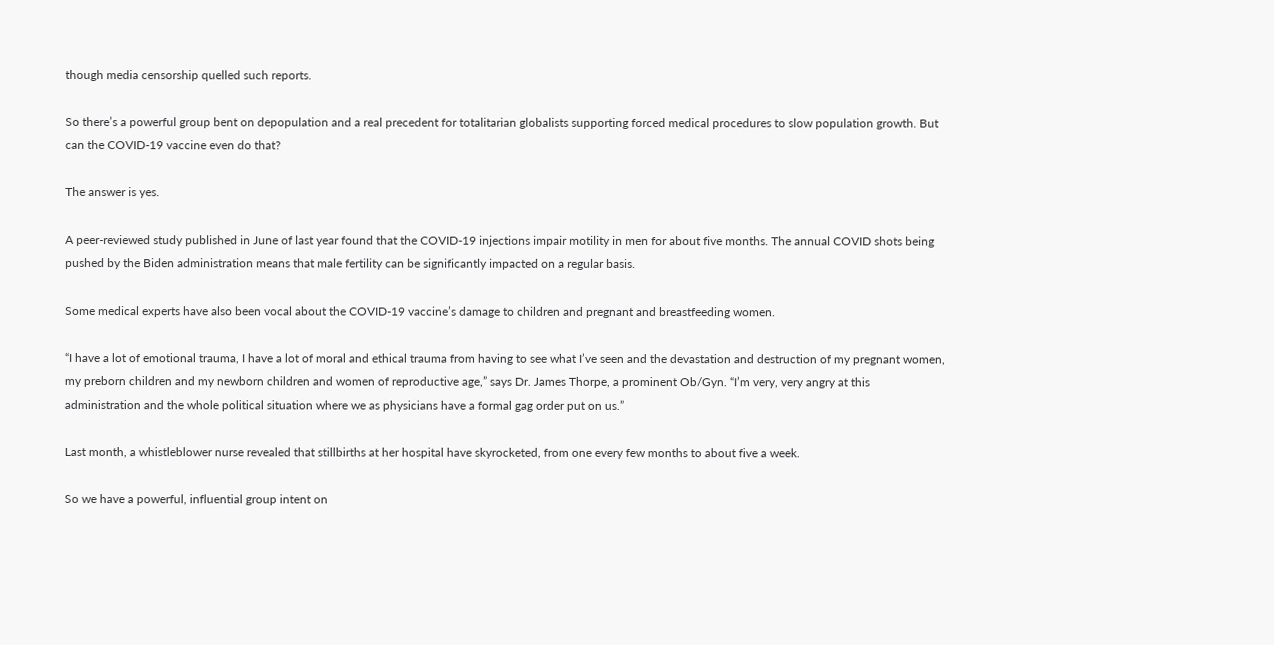though media censorship quelled such reports.

So there’s a powerful group bent on depopulation and a real precedent for totalitarian globalists supporting forced medical procedures to slow population growth. But can the COVID-19 vaccine even do that?

The answer is yes.

A peer-reviewed study published in June of last year found that the COVID-19 injections impair motility in men for about five months. The annual COVID shots being pushed by the Biden administration means that male fertility can be significantly impacted on a regular basis.

Some medical experts have also been vocal about the COVID-19 vaccine’s damage to children and pregnant and breastfeeding women.

“I have a lot of emotional trauma, I have a lot of moral and ethical trauma from having to see what I’ve seen and the devastation and destruction of my pregnant women, my preborn children and my newborn children and women of reproductive age,” says Dr. James Thorpe, a prominent Ob/Gyn. “I’m very, very angry at this administration and the whole political situation where we as physicians have a formal gag order put on us.”

Last month, a whistleblower nurse revealed that stillbirths at her hospital have skyrocketed, from one every few months to about five a week.

So we have a powerful, influential group intent on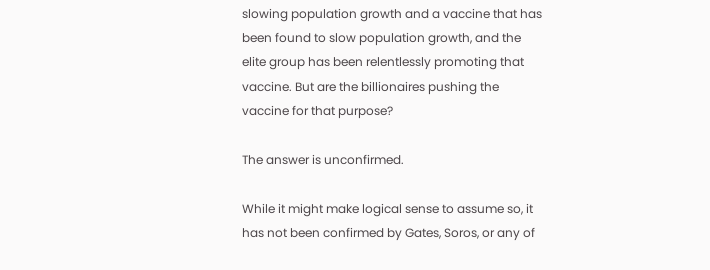slowing population growth and a vaccine that has been found to slow population growth, and the elite group has been relentlessly promoting that vaccine. But are the billionaires pushing the vaccine for that purpose?

The answer is unconfirmed.

While it might make logical sense to assume so, it has not been confirmed by Gates, Soros, or any of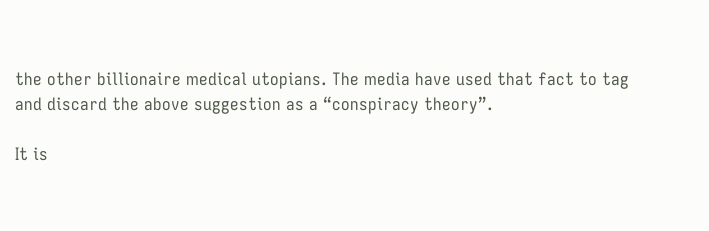the other billionaire medical utopians. The media have used that fact to tag and discard the above suggestion as a “conspiracy theory”.

It is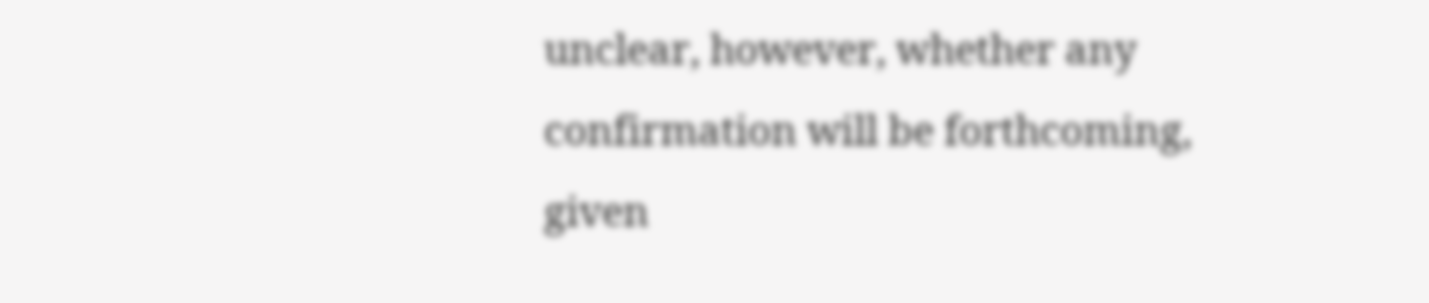unclear, however, whether any confirmation will be forthcoming, given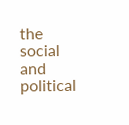the social and political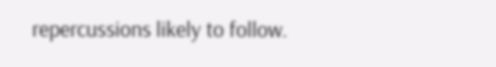repercussions likely to follow.